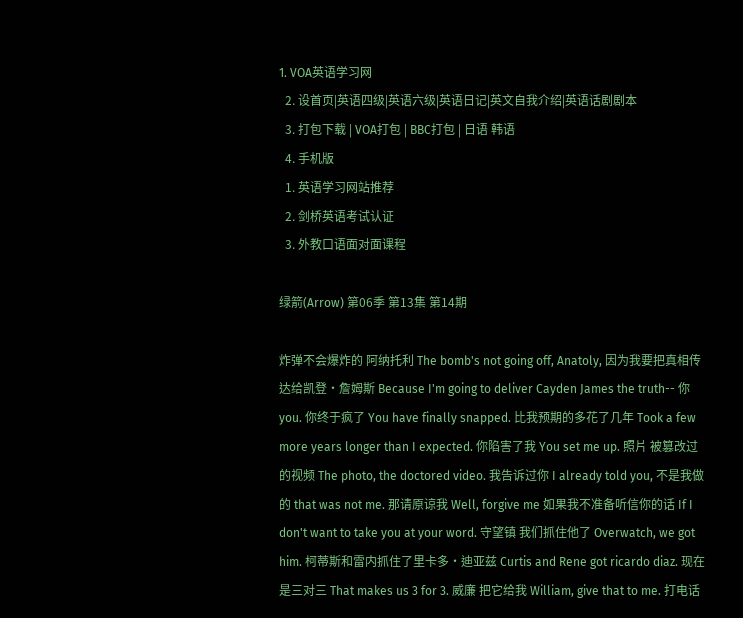1. VOA英语学习网
  2. 设首页|英语四级|英语六级|英语日记|英文自我介绍|英语话剧剧本
  3. 打包下载 | VOA打包 | BBC打包 | 日语 韩语
  4. 手机版
  1. 英语学习网站推荐
  2. 剑桥英语考试认证
  3. 外教口语面对面课程

绿箭(Arrow) 第06季 第13集 第14期

炸弹不会爆炸的 阿纳托利 The bomb's not going off, Anatoly, 因为我要把真相传达给凯登·詹姆斯 Because I'm going to deliver Cayden James the truth-- 你 you. 你终于疯了 You have finally snapped. 比我预期的多花了几年 Took a few more years longer than I expected. 你陷害了我 You set me up. 照片 被篡改过的视频 The photo, the doctored video. 我告诉过你 I already told you, 不是我做的 that was not me. 那请原谅我 Well, forgive me 如果我不准备听信你的话 If I don't want to take you at your word. 守望镇 我们抓住他了 Overwatch, we got him. 柯蒂斯和雷内抓住了里卡多·迪亚兹 Curtis and Rene got ricardo diaz. 现在是三对三 That makes us 3 for 3. 威廉 把它给我 William, give that to me. 打电话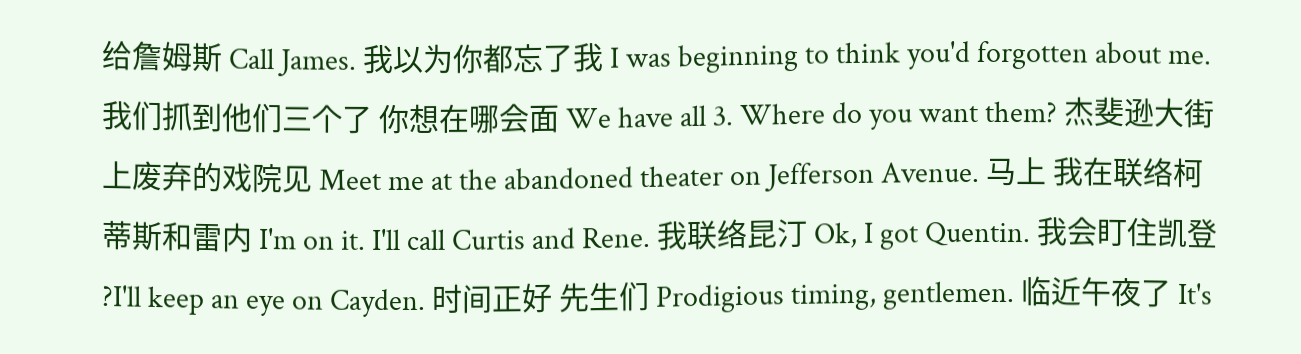给詹姆斯 Call James. 我以为你都忘了我 I was beginning to think you'd forgotten about me. 我们抓到他们三个了 你想在哪会面 We have all 3. Where do you want them? 杰斐逊大街上废弃的戏院见 Meet me at the abandoned theater on Jefferson Avenue. 马上 我在联络柯蒂斯和雷内 I'm on it. I'll call Curtis and Rene. 我联络昆汀 Ok, I got Quentin. 我会盯住凯登 ?I'll keep an eye on Cayden. 时间正好 先生们 Prodigious timing, gentlemen. 临近午夜了 It's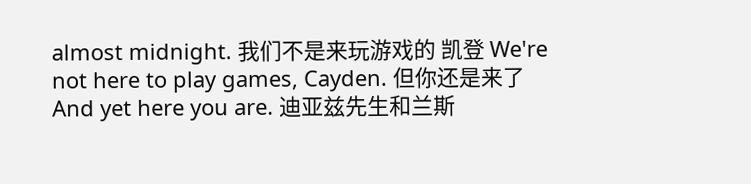almost midnight. 我们不是来玩游戏的 凯登 We're not here to play games, Cayden. 但你还是来了 And yet here you are. 迪亚兹先生和兰斯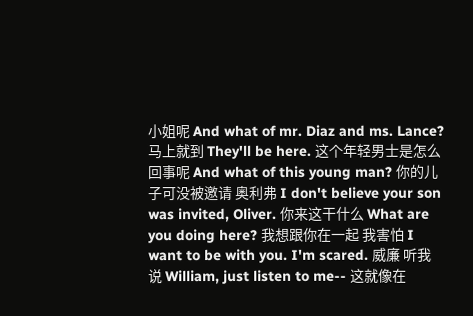小姐呢 And what of mr. Diaz and ms. Lance? 马上就到 They'll be here. 这个年轻男士是怎么回事呢 And what of this young man? 你的儿子可没被邀请 奥利弗 I don't believe your son was invited, Oliver. 你来这干什么 What are you doing here? 我想跟你在一起 我害怕 I want to be with you. I'm scared. 威廉 听我说 William, just listen to me-- 这就像在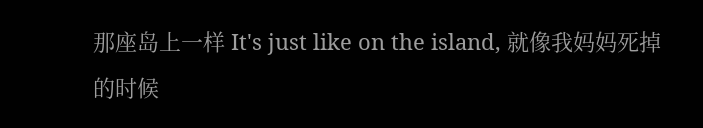那座岛上一样 It's just like on the island, 就像我妈妈死掉的时候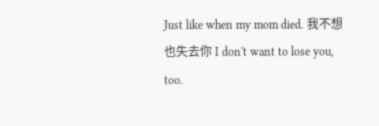Just like when my mom died. 我不想也失去你 I don't want to lose you, too.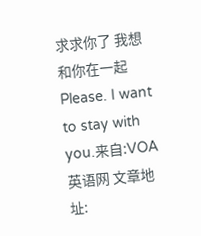求求你了 我想和你在一起 Please. I want to stay with you.来自:VOA英语网 文章地址: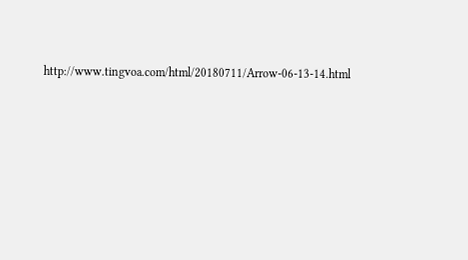http://www.tingvoa.com/html/20180711/Arrow-06-13-14.html